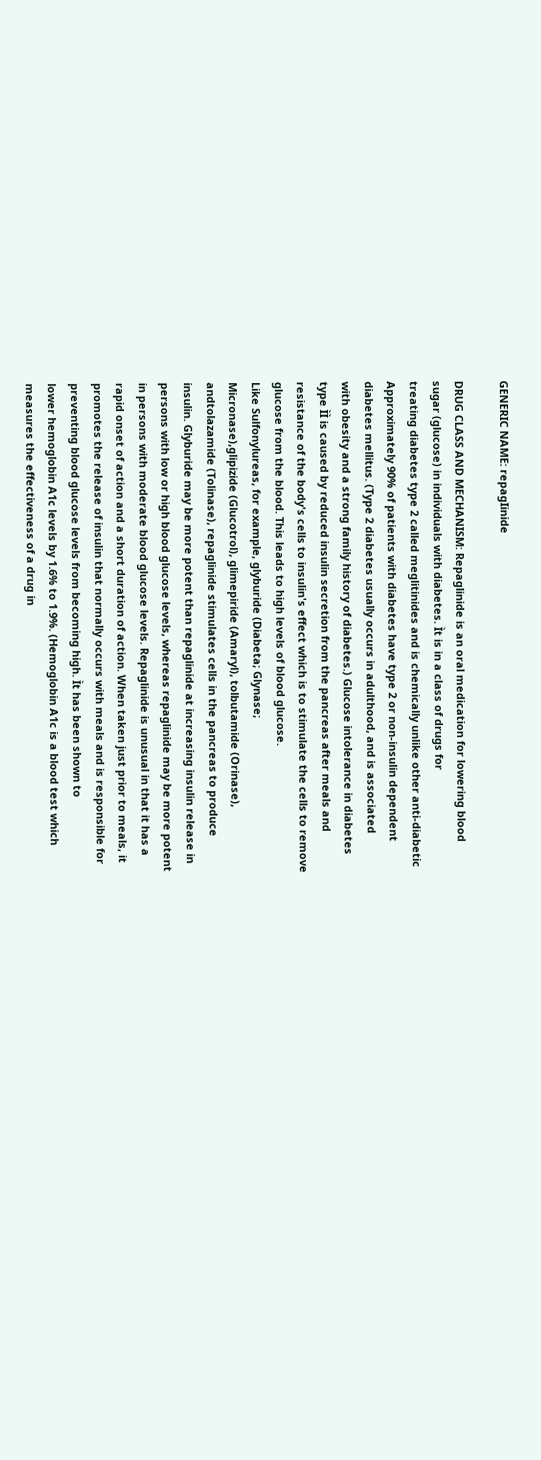GENERIC NAME: repagIinide

DRUG CLASS AND MECHANISM: Repaglinide is an oral medication for lowering blood
sugar (glucose) in individuals with diabetes. Ìt is in a class of drugs for
treating diabetes type 2 called meglitinides and is chemically unlike other anti-diabetic
Approximately 90% of patients with diabetes have type 2 or non-insulin dependent
diabetes mellitus. (Type 2 diabetes usually occurs in adulthood, and is associated
with obesity and a strong family history of diabetes.) Glucose intolerance in diabetes
type ÌÌ is caused by reduced insulin secretion from the pancreas after meals and
resistance of the body's cells to insulin's effect which is to stimulate the cells to remove
glucose from the blood. This leads to high levels of blood glucose.
Like Sulfonylureas, for example, glyburide (Diabeta; Glynase;
Micronase),glipizide (Glucotrol), glimepiride (Amaryl), tolbutamide (Orinase),
andtolazamide (Tolinase), repaglinide stimulates cells in the pancreas to produce
insulin. Glyburide may be more potent than repaglinide at increasing insulin release in
persons with low or high blood glucose levels, whereas repaglinide may be more potent
in persons with moderate blood glucose levels. Repaglinide is unusual in that it has a
rapid onset of action and a short duration of action. When taken just prior to meals, it
promotes the release of insulin that normally occurs with meals and is responsible for
preventing blood glucose levels from becoming high. Ìt has been shown to
lower hemoglobin A1c levels by 1.6% to 1.9%. (Hemoglobin A1c is a blood test which
measures the effectiveness of a drug in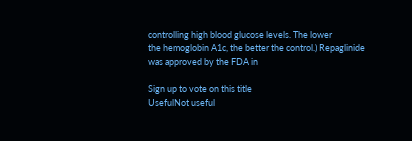controlling high blood glucose levels. The lower
the hemoglobin A1c, the better the control.) Repaglinide was approved by the FDA in

Sign up to vote on this title
UsefulNot useful